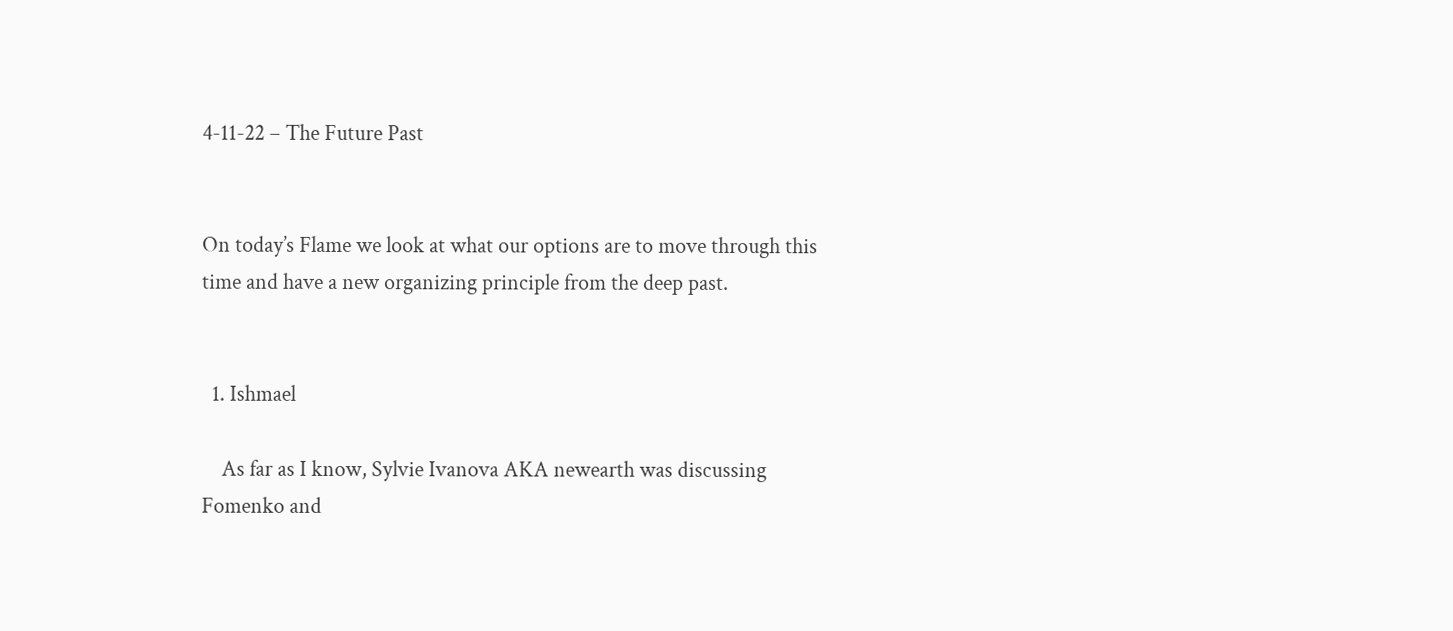4-11-22 – The Future Past


On today’s Flame we look at what our options are to move through this time and have a new organizing principle from the deep past.


  1. Ishmael

    As far as I know, Sylvie Ivanova AKA newearth was discussing Fomenko and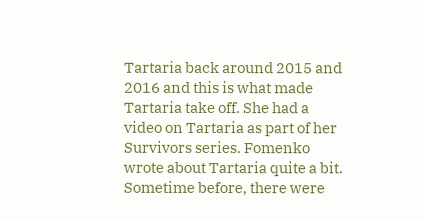Tartaria back around 2015 and 2016 and this is what made Tartaria take off. She had a video on Tartaria as part of her Survivors series. Fomenko wrote about Tartaria quite a bit. Sometime before, there were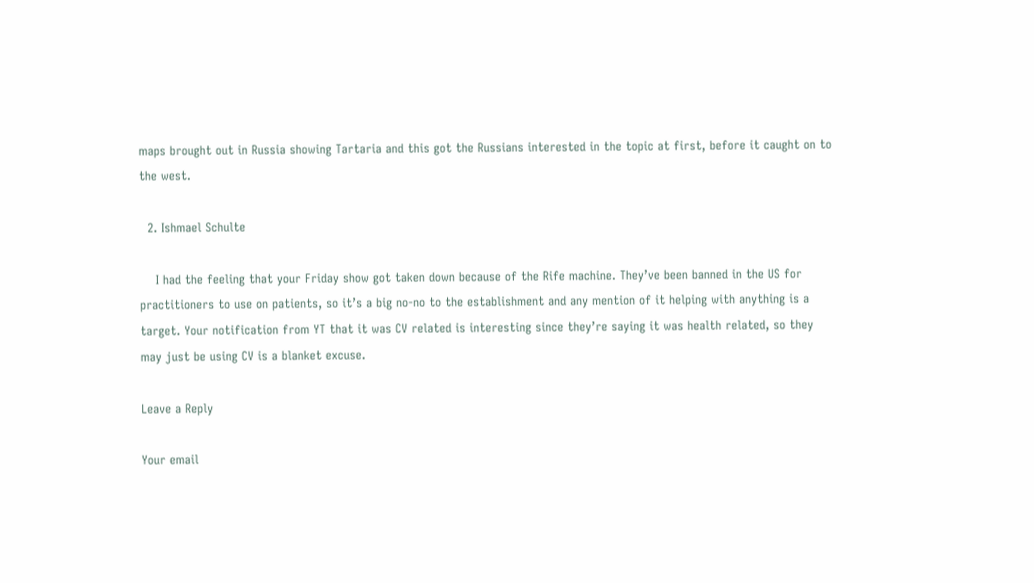maps brought out in Russia showing Tartaria and this got the Russians interested in the topic at first, before it caught on to the west.

  2. Ishmael Schulte

    I had the feeling that your Friday show got taken down because of the Rife machine. They’ve been banned in the US for practitioners to use on patients, so it’s a big no-no to the establishment and any mention of it helping with anything is a target. Your notification from YT that it was CV related is interesting since they’re saying it was health related, so they may just be using CV is a blanket excuse.

Leave a Reply

Your email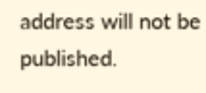address will not be published.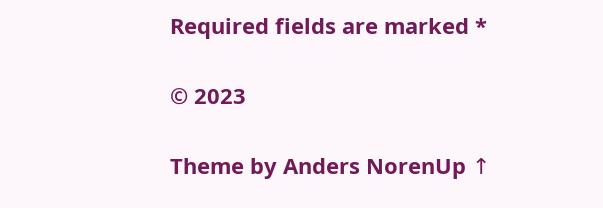Required fields are marked *

© 2023

Theme by Anders NorenUp ↑